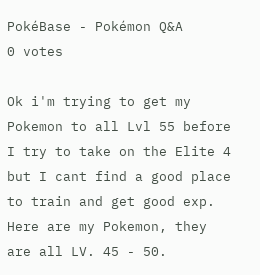PokéBase - Pokémon Q&A
0 votes

Ok i'm trying to get my Pokemon to all Lvl 55 before I try to take on the Elite 4 but I cant find a good place to train and get good exp.
Here are my Pokemon, they are all LV. 45 - 50.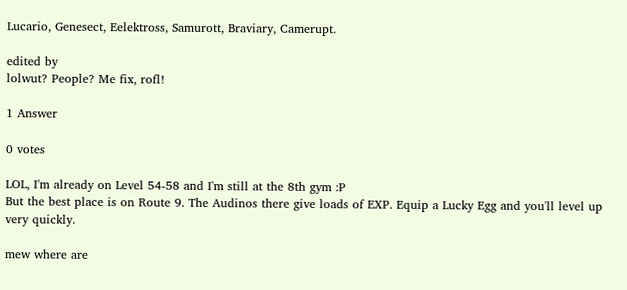Lucario, Genesect, Eelektross, Samurott, Braviary, Camerupt.

edited by
lolwut? People? Me fix, rofl!

1 Answer

0 votes

LOL, I'm already on Level 54-58 and I'm still at the 8th gym :P
But the best place is on Route 9. The Audinos there give loads of EXP. Equip a Lucky Egg and you'll level up very quickly.

mew where are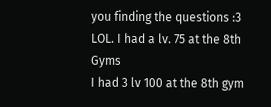you finding the questions :3
LOL. I had a lv. 75 at the 8th Gyms
I had 3 lv 100 at the 8th gym